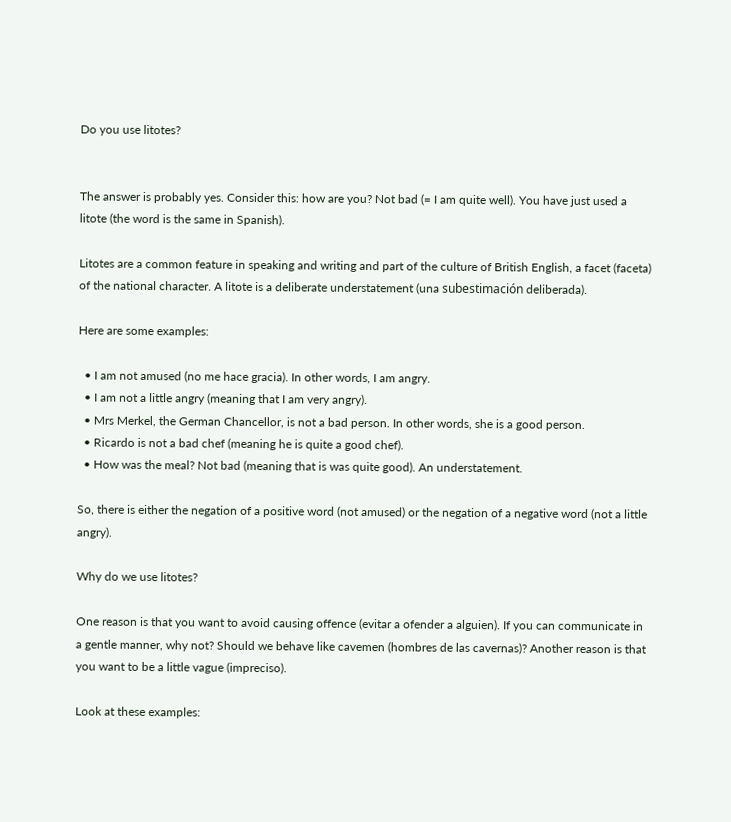Do you use litotes?


The answer is probably yes. Consider this: how are you? Not bad (= I am quite well). You have just used a litote (the word is the same in Spanish).

Litotes are a common feature in speaking and writing and part of the culture of British English, a facet (faceta) of the national character. A litote is a deliberate understatement (una subestimación deliberada).

Here are some examples:

  • I am not amused (no me hace gracia). In other words, I am angry.
  • I am not a little angry (meaning that I am very angry).
  • Mrs Merkel, the German Chancellor, is not a bad person. In other words, she is a good person.
  • Ricardo is not a bad chef (meaning he is quite a good chef).
  • How was the meal? Not bad (meaning that is was quite good). An understatement.

So, there is either the negation of a positive word (not amused) or the negation of a negative word (not a little angry).

Why do we use litotes?

One reason is that you want to avoid causing offence (evitar a ofender a alguien). If you can communicate in a gentle manner, why not? Should we behave like cavemen (hombres de las cavernas)? Another reason is that you want to be a little vague (impreciso).

Look at these examples: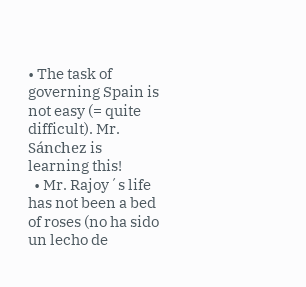• The task of governing Spain is not easy (= quite difficult). Mr. Sánchez is learning this!
  • Mr. Rajoy´s life has not been a bed of roses (no ha sido un lecho de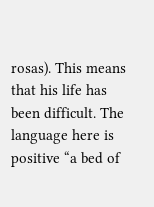rosas). This means that his life has been difficult. The language here is positive “a bed of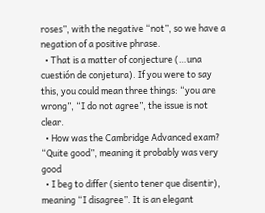roses”, with the negative “not”, so we have a negation of a positive phrase.
  • That is a matter of conjecture (…una cuestión de conjetura). If you were to say this, you could mean three things: “you are wrong”, “I do not agree”, the issue is not clear.
  • How was the Cambridge Advanced exam? “Quite good”, meaning it probably was very good
  • I beg to differ (siento tener que disentir), meaning “I disagree”. It is an elegant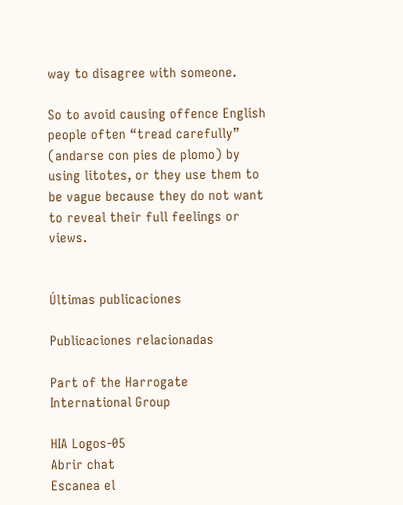way to disagree with someone.

So to avoid causing offence English people often “tread carefully” (andarse con pies de plomo) by using litotes, or they use them to be vague because they do not want to reveal their full feelings or views.


Últimas publicaciones

Publicaciones relacionadas

Part of the Harrogate International Group

HIA Logos-05
Abrir chat
Escanea el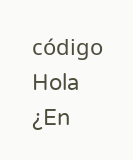código
Hola
¿En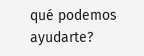qué podemos ayudarte?